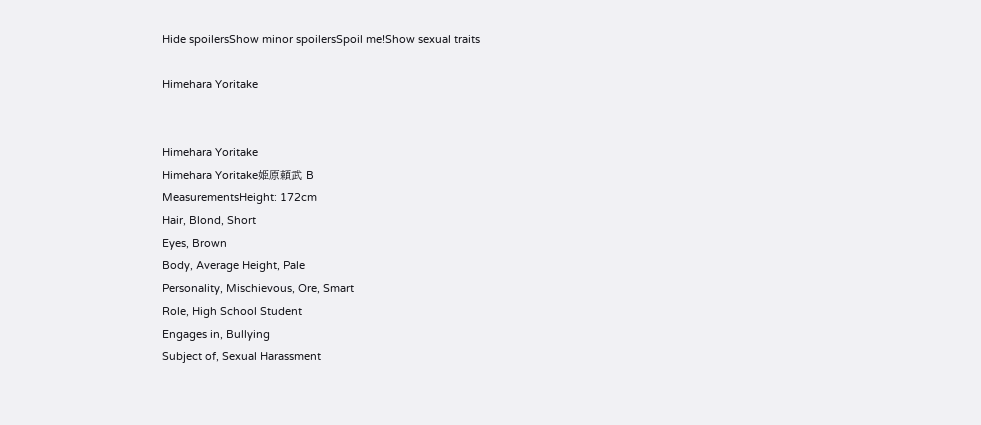Hide spoilersShow minor spoilersSpoil me!Show sexual traits

Himehara Yoritake


Himehara Yoritake
Himehara Yoritake姫原頼武 B
MeasurementsHeight: 172cm
Hair, Blond, Short
Eyes, Brown
Body, Average Height, Pale
Personality, Mischievous, Ore, Smart
Role, High School Student
Engages in, Bullying
Subject of, Sexual Harassment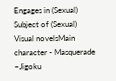Engages in (Sexual)
Subject of (Sexual)
Visual novelsMain character - Masquerade ~Jigoku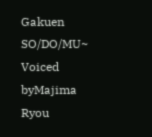Gakuen SO/DO/MU~
Voiced byMajima Ryou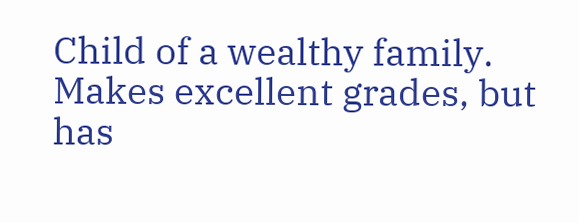Child of a wealthy family. Makes excellent grades, but has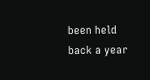been held back a year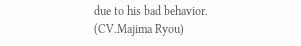due to his bad behavior.
(CV.Majima Ryou)